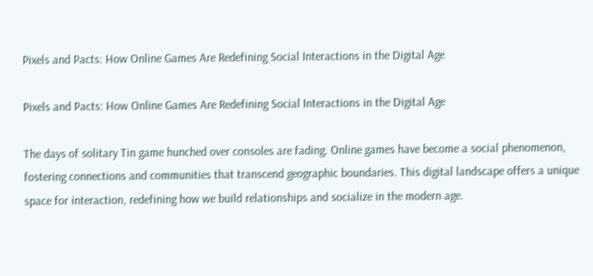Pixels and Pacts: How Online Games Are Redefining Social Interactions in the Digital Age

Pixels and Pacts: How Online Games Are Redefining Social Interactions in the Digital Age

The days of solitary Tin game hunched over consoles are fading. Online games have become a social phenomenon, fostering connections and communities that transcend geographic boundaries. This digital landscape offers a unique space for interaction, redefining how we build relationships and socialize in the modern age.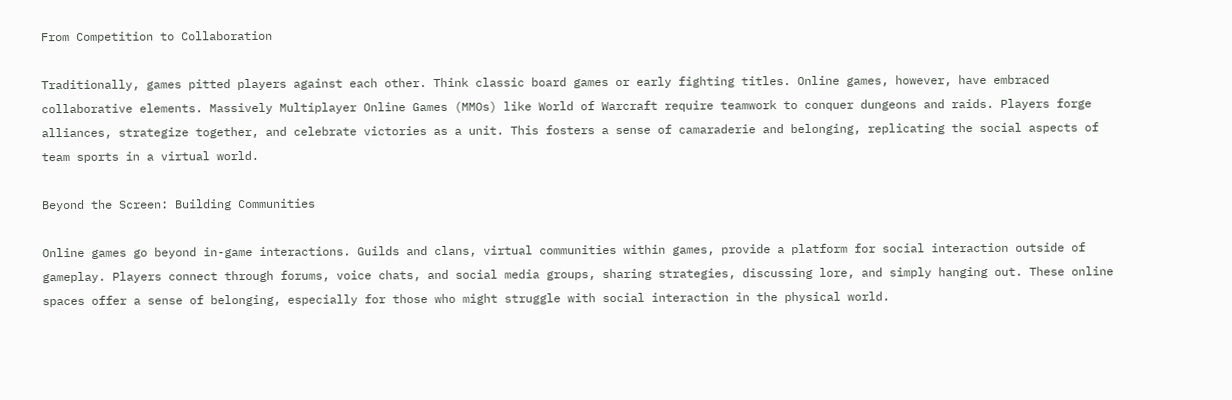From Competition to Collaboration

Traditionally, games pitted players against each other. Think classic board games or early fighting titles. Online games, however, have embraced collaborative elements. Massively Multiplayer Online Games (MMOs) like World of Warcraft require teamwork to conquer dungeons and raids. Players forge alliances, strategize together, and celebrate victories as a unit. This fosters a sense of camaraderie and belonging, replicating the social aspects of team sports in a virtual world.

Beyond the Screen: Building Communities

Online games go beyond in-game interactions. Guilds and clans, virtual communities within games, provide a platform for social interaction outside of gameplay. Players connect through forums, voice chats, and social media groups, sharing strategies, discussing lore, and simply hanging out. These online spaces offer a sense of belonging, especially for those who might struggle with social interaction in the physical world.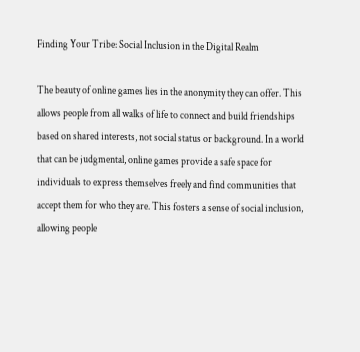Finding Your Tribe: Social Inclusion in the Digital Realm

The beauty of online games lies in the anonymity they can offer. This allows people from all walks of life to connect and build friendships based on shared interests, not social status or background. In a world that can be judgmental, online games provide a safe space for individuals to express themselves freely and find communities that accept them for who they are. This fosters a sense of social inclusion, allowing people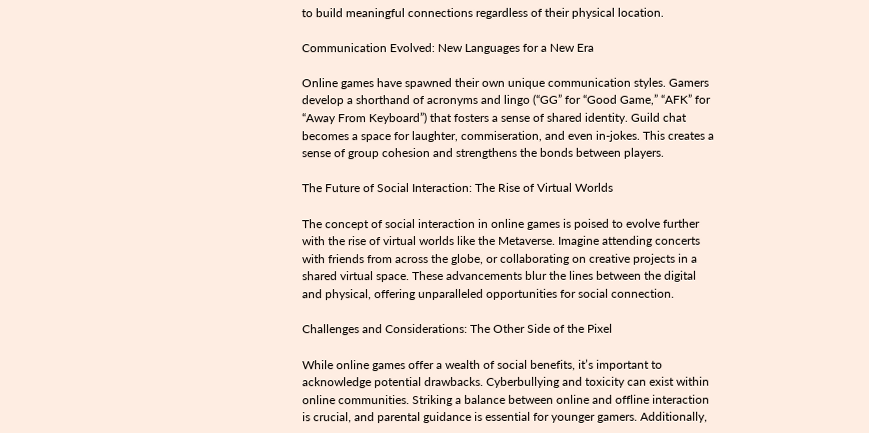to build meaningful connections regardless of their physical location.

Communication Evolved: New Languages for a New Era

Online games have spawned their own unique communication styles. Gamers develop a shorthand of acronyms and lingo (“GG” for “Good Game,” “AFK” for “Away From Keyboard”) that fosters a sense of shared identity. Guild chat becomes a space for laughter, commiseration, and even in-jokes. This creates a sense of group cohesion and strengthens the bonds between players.

The Future of Social Interaction: The Rise of Virtual Worlds

The concept of social interaction in online games is poised to evolve further with the rise of virtual worlds like the Metaverse. Imagine attending concerts with friends from across the globe, or collaborating on creative projects in a shared virtual space. These advancements blur the lines between the digital and physical, offering unparalleled opportunities for social connection.

Challenges and Considerations: The Other Side of the Pixel

While online games offer a wealth of social benefits, it’s important to acknowledge potential drawbacks. Cyberbullying and toxicity can exist within online communities. Striking a balance between online and offline interaction is crucial, and parental guidance is essential for younger gamers. Additionally,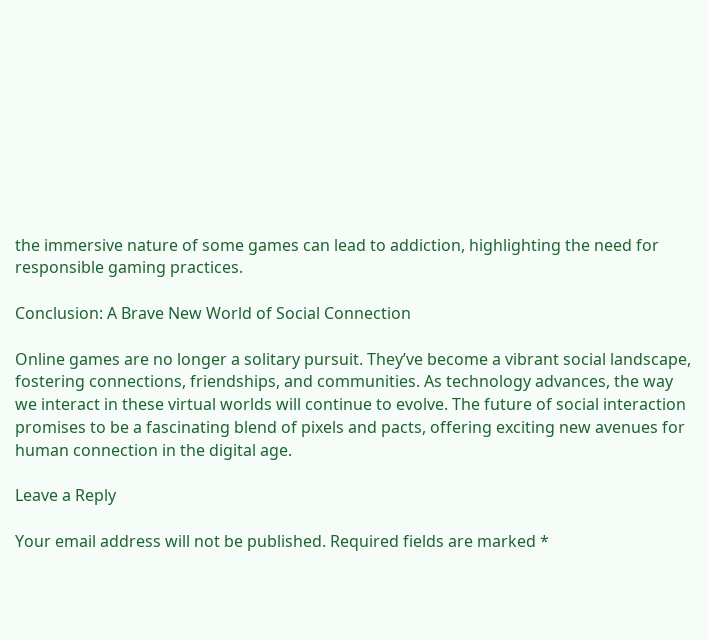the immersive nature of some games can lead to addiction, highlighting the need for responsible gaming practices.

Conclusion: A Brave New World of Social Connection

Online games are no longer a solitary pursuit. They’ve become a vibrant social landscape, fostering connections, friendships, and communities. As technology advances, the way we interact in these virtual worlds will continue to evolve. The future of social interaction promises to be a fascinating blend of pixels and pacts, offering exciting new avenues for human connection in the digital age.

Leave a Reply

Your email address will not be published. Required fields are marked *